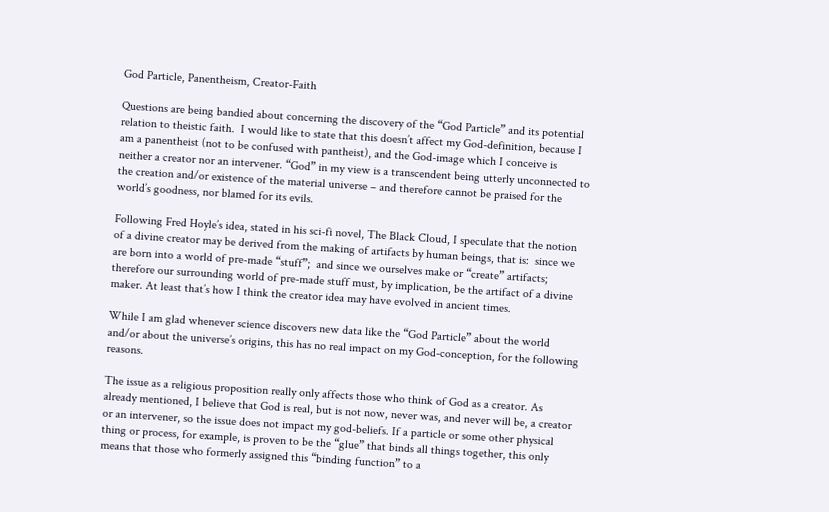God Particle, Panentheism, Creator-Faith

Questions are being bandied about concerning the discovery of the “God Particle” and its potential relation to theistic faith.  I would like to state that this doesn’t affect my God-definition, because I am a panentheist (not to be confused with pantheist), and the God-image which I conceive is neither a creator nor an intervener. “God” in my view is a transcendent being utterly unconnected to the creation and/or existence of the material universe – and therefore cannot be praised for the world’s goodness, nor blamed for its evils.

Following Fred Hoyle’s idea, stated in his sci-fi novel, The Black Cloud, I speculate that the notion of a divine creator may be derived from the making of artifacts by human beings, that is:  since we are born into a world of pre-made “stuff”;  and since we ourselves make or “create” artifacts; therefore our surrounding world of pre-made stuff must, by implication, be the artifact of a divine maker. At least that’s how I think the creator idea may have evolved in ancient times.

While I am glad whenever science discovers new data like the “God Particle” about the world and/or about the universe’s origins, this has no real impact on my God-conception, for the following reasons.

The issue as a religious proposition really only affects those who think of God as a creator. As already mentioned, I believe that God is real, but is not now, never was, and never will be, a creator or an intervener, so the issue does not impact my god-beliefs. If a particle or some other physical thing or process, for example, is proven to be the “glue” that binds all things together, this only means that those who formerly assigned this “binding function” to a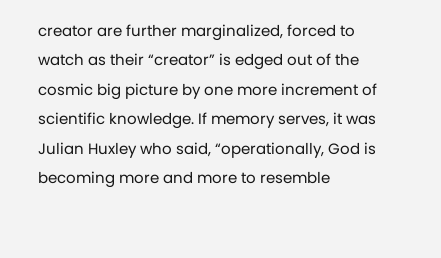creator are further marginalized, forced to watch as their “creator” is edged out of the cosmic big picture by one more increment of scientific knowledge. If memory serves, it was Julian Huxley who said, “operationally, God is becoming more and more to resemble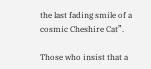the last fading smile of a cosmic Cheshire Cat”.

Those who insist that a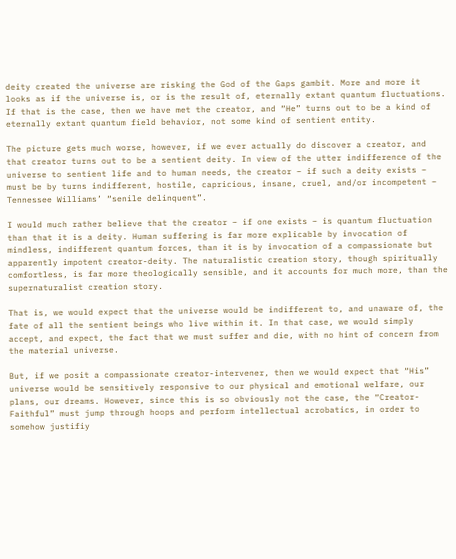deity created the universe are risking the God of the Gaps gambit. More and more it looks as if the universe is, or is the result of, eternally extant quantum fluctuations. If that is the case, then we have met the creator, and “He” turns out to be a kind of eternally extant quantum field behavior, not some kind of sentient entity.

The picture gets much worse, however, if we ever actually do discover a creator, and that creator turns out to be a sentient deity. In view of the utter indifference of the universe to sentient life and to human needs, the creator – if such a deity exists – must be by turns indifferent, hostile, capricious, insane, cruel, and/or incompetent – Tennessee Williams’ “senile delinquent”.

I would much rather believe that the creator – if one exists – is quantum fluctuation than that it is a deity. Human suffering is far more explicable by invocation of mindless, indifferent quantum forces, than it is by invocation of a compassionate but apparently impotent creator-deity. The naturalistic creation story, though spiritually comfortless, is far more theologically sensible, and it accounts for much more, than the supernaturalist creation story.

That is, we would expect that the universe would be indifferent to, and unaware of, the fate of all the sentient beings who live within it. In that case, we would simply accept, and expect, the fact that we must suffer and die, with no hint of concern from the material universe.

But, if we posit a compassionate creator-intervener, then we would expect that “His” universe would be sensitively responsive to our physical and emotional welfare, our plans, our dreams. However, since this is so obviously not the case, the “Creator-Faithful” must jump through hoops and perform intellectual acrobatics, in order to somehow justifiy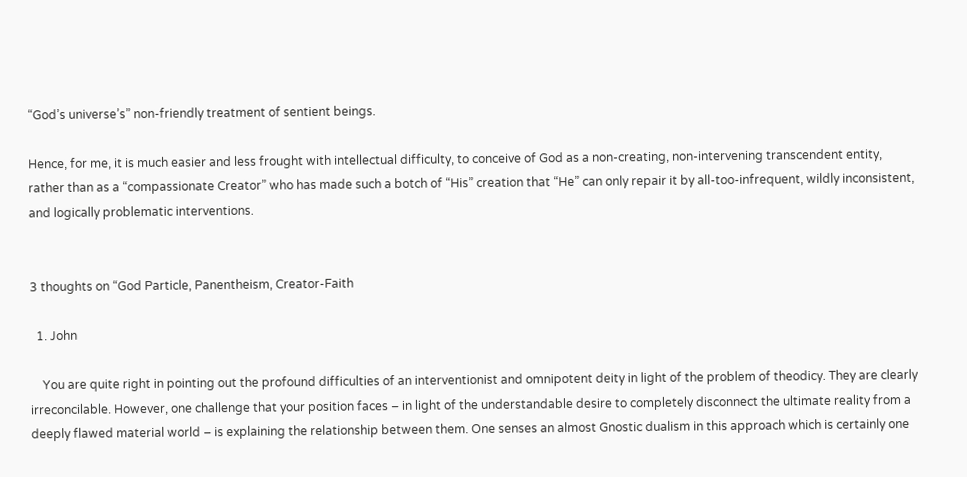“God’s universe’s” non-friendly treatment of sentient beings.

Hence, for me, it is much easier and less frought with intellectual difficulty, to conceive of God as a non-creating, non-intervening transcendent entity, rather than as a “compassionate Creator” who has made such a botch of “His” creation that “He” can only repair it by all-too-infrequent, wildly inconsistent, and logically problematic interventions.


3 thoughts on “God Particle, Panentheism, Creator-Faith

  1. John

    You are quite right in pointing out the profound difficulties of an interventionist and omnipotent deity in light of the problem of theodicy. They are clearly irreconcilable. However, one challenge that your position faces – in light of the understandable desire to completely disconnect the ultimate reality from a deeply flawed material world – is explaining the relationship between them. One senses an almost Gnostic dualism in this approach which is certainly one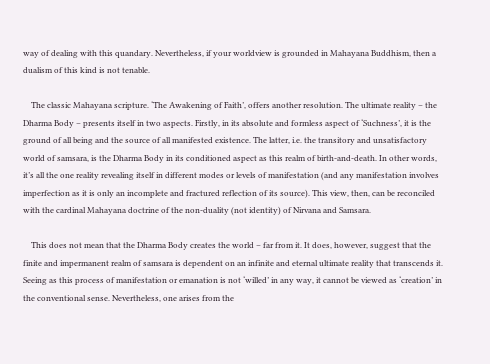way of dealing with this quandary. Nevertheless, if your worldview is grounded in Mahayana Buddhism, then a dualism of this kind is not tenable.

    The classic Mahayana scripture. ‘The Awakening of Faith’, offers another resolution. The ultimate reality – the Dharma Body – presents itself in two aspects. Firstly, in its absolute and formless aspect of ‘Suchness’, it is the ground of all being and the source of all manifested existence. The latter, i.e. the transitory and unsatisfactory world of samsara, is the Dharma Body in its conditioned aspect as this realm of birth-and-death. In other words, it’s all the one reality revealing itself in different modes or levels of manifestation (and any manifestation involves imperfection as it is only an incomplete and fractured reflection of its source). This view, then, can be reconciled with the cardinal Mahayana doctrine of the non-duality (not identity) of Nirvana and Samsara.

    This does not mean that the Dharma Body creates the world – far from it. It does, however, suggest that the finite and impermanent realm of samsara is dependent on an infinite and eternal ultimate reality that transcends it. Seeing as this process of manifestation or emanation is not ‘willed’ in any way, it cannot be viewed as ‘creation’ in the conventional sense. Nevertheless, one arises from the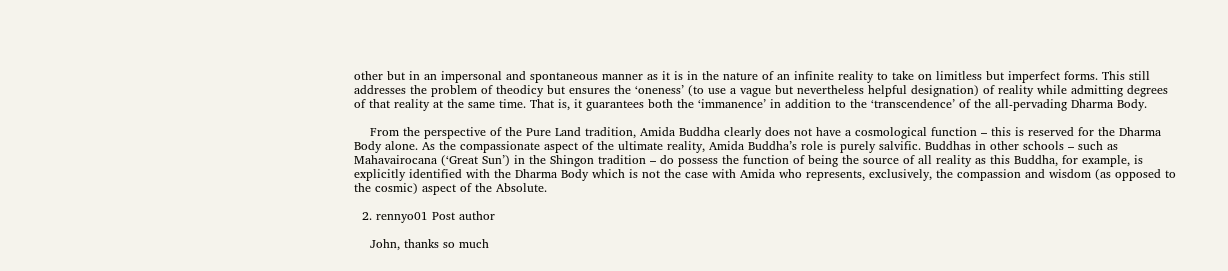other but in an impersonal and spontaneous manner as it is in the nature of an infinite reality to take on limitless but imperfect forms. This still addresses the problem of theodicy but ensures the ‘oneness’ (to use a vague but nevertheless helpful designation) of reality while admitting degrees of that reality at the same time. That is, it guarantees both the ‘immanence’ in addition to the ‘transcendence’ of the all-pervading Dharma Body.

    From the perspective of the Pure Land tradition, Amida Buddha clearly does not have a cosmological function – this is reserved for the Dharma Body alone. As the compassionate aspect of the ultimate reality, Amida Buddha’s role is purely salvific. Buddhas in other schools – such as Mahavairocana (‘Great Sun’) in the Shingon tradition – do possess the function of being the source of all reality as this Buddha, for example, is explicitly identified with the Dharma Body which is not the case with Amida who represents, exclusively, the compassion and wisdom (as opposed to the cosmic) aspect of the Absolute.

  2. rennyo01 Post author

    John, thanks so much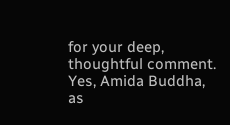for your deep, thoughtful comment. Yes, Amida Buddha, as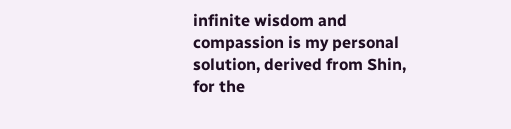infinite wisdom and compassion is my personal solution, derived from Shin, for the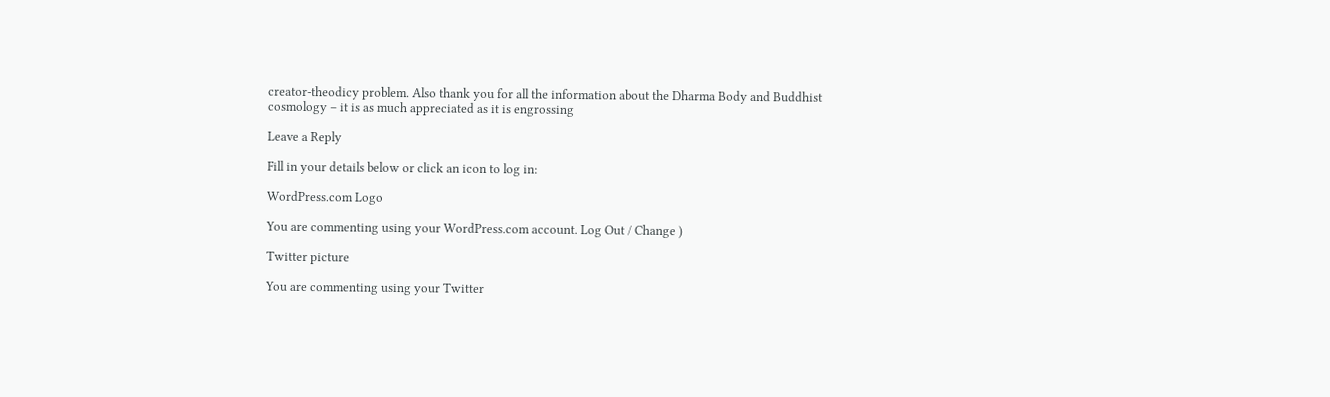creator-theodicy problem. Also thank you for all the information about the Dharma Body and Buddhist cosmology – it is as much appreciated as it is engrossing

Leave a Reply

Fill in your details below or click an icon to log in:

WordPress.com Logo

You are commenting using your WordPress.com account. Log Out / Change )

Twitter picture

You are commenting using your Twitter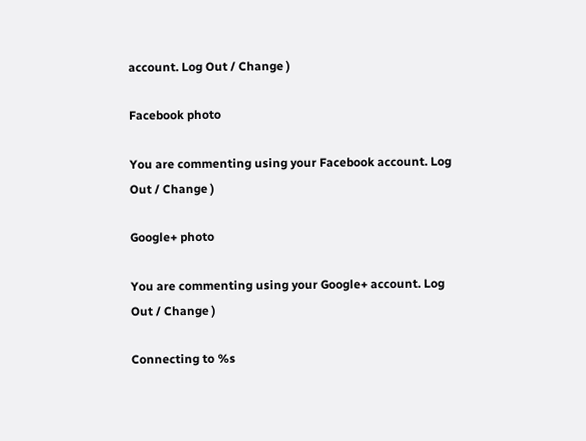account. Log Out / Change )

Facebook photo

You are commenting using your Facebook account. Log Out / Change )

Google+ photo

You are commenting using your Google+ account. Log Out / Change )

Connecting to %s